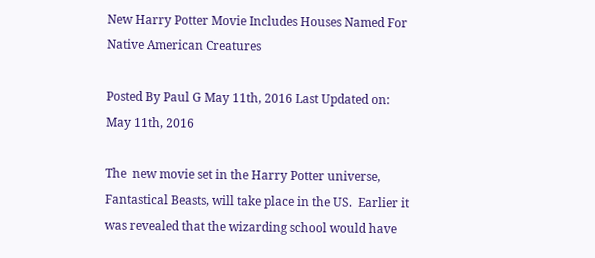New Harry Potter Movie Includes Houses Named For Native American Creatures

Posted By Paul G May 11th, 2016 Last Updated on: May 11th, 2016

The  new movie set in the Harry Potter universe, Fantastical Beasts, will take place in the US.  Earlier it was revealed that the wizarding school would have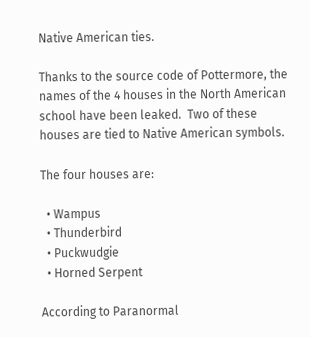Native American ties.

Thanks to the source code of Pottermore, the names of the 4 houses in the North American school have been leaked.  Two of these houses are tied to Native American symbols.

The four houses are:

  • Wampus
  • Thunderbird
  • Puckwudgie
  • Horned Serpent

According to Paranormal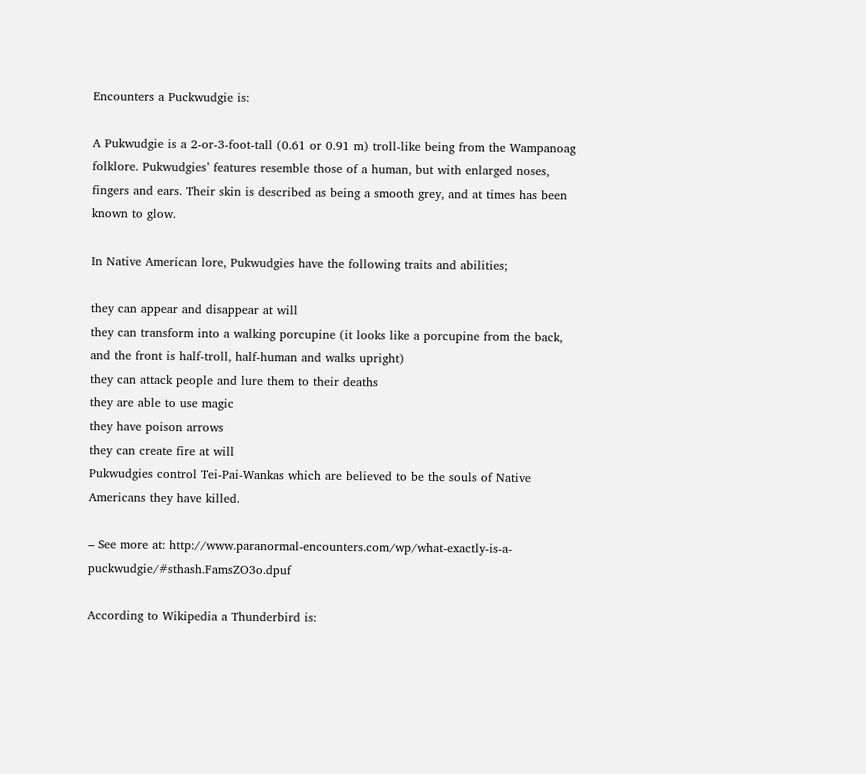Encounters a Puckwudgie is:

A Pukwudgie is a 2-or-3-foot-tall (0.61 or 0.91 m) troll-like being from the Wampanoag folklore. Pukwudgies’ features resemble those of a human, but with enlarged noses, fingers and ears. Their skin is described as being a smooth grey, and at times has been known to glow.

In Native American lore, Pukwudgies have the following traits and abilities;

they can appear and disappear at will
they can transform into a walking porcupine (it looks like a porcupine from the back, and the front is half-troll, half-human and walks upright)
they can attack people and lure them to their deaths
they are able to use magic
they have poison arrows
they can create fire at will
Pukwudgies control Tei-Pai-Wankas which are believed to be the souls of Native Americans they have killed.

– See more at: http://www.paranormal-encounters.com/wp/what-exactly-is-a-puckwudgie/#sthash.FamsZO3o.dpuf

According to Wikipedia a Thunderbird is: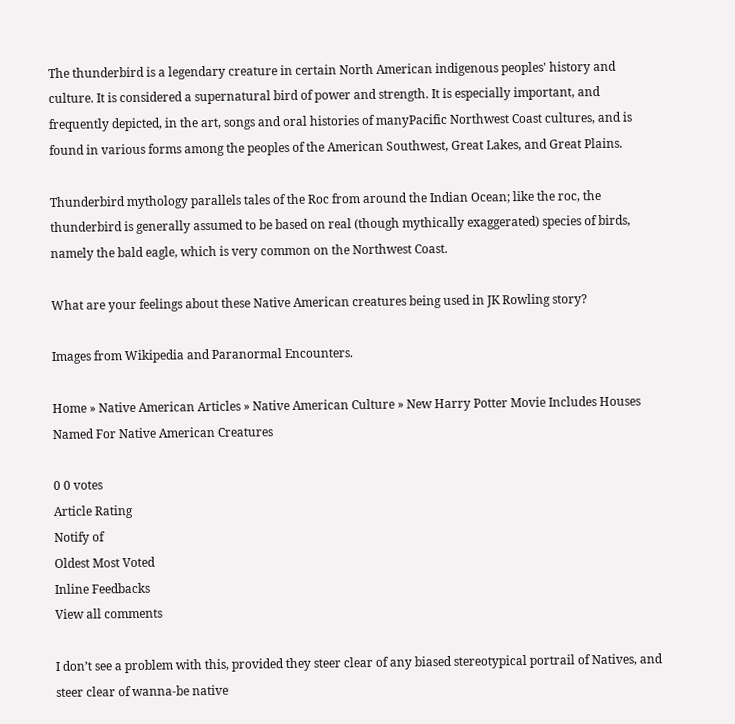The thunderbird is a legendary creature in certain North American indigenous peoples' history and culture. It is considered a supernatural bird of power and strength. It is especially important, and frequently depicted, in the art, songs and oral histories of manyPacific Northwest Coast cultures, and is found in various forms among the peoples of the American Southwest, Great Lakes, and Great Plains.

Thunderbird mythology parallels tales of the Roc from around the Indian Ocean; like the roc, the thunderbird is generally assumed to be based on real (though mythically exaggerated) species of birds, namely the bald eagle, which is very common on the Northwest Coast.

What are your feelings about these Native American creatures being used in JK Rowling story?

Images from Wikipedia and Paranormal Encounters.

Home » Native American Articles » Native American Culture » New Harry Potter Movie Includes Houses Named For Native American Creatures

0 0 votes
Article Rating
Notify of
Oldest Most Voted
Inline Feedbacks
View all comments

I don’t see a problem with this, provided they steer clear of any biased stereotypical portrail of Natives, and steer clear of wanna-be native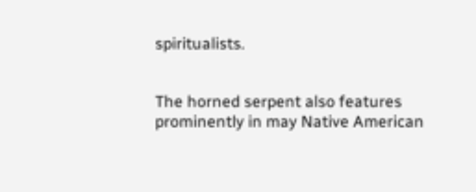spiritualists.


The horned serpent also features prominently in may Native American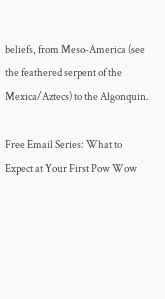beliefs, from Meso-America (see the feathered serpent of the Mexica/Aztecs) to the Algonquin.

Free Email Series: What to Expect at Your First Pow Wow